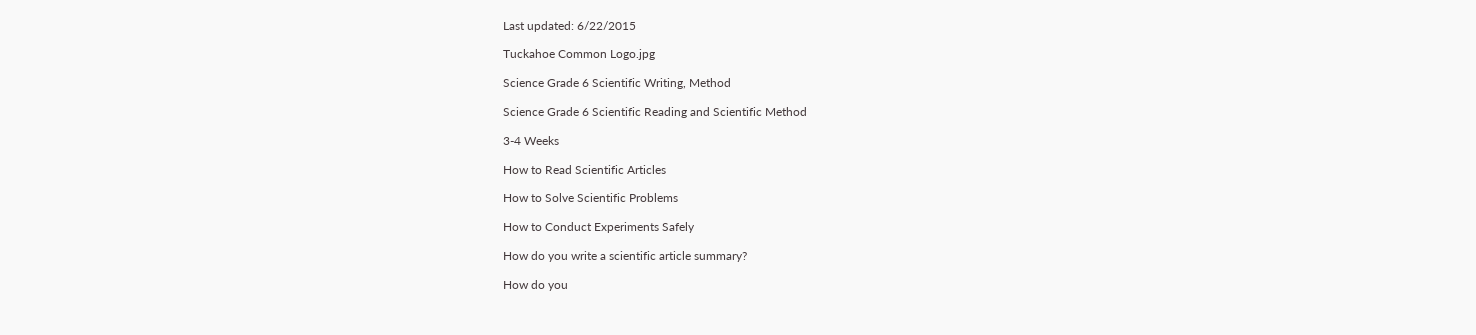Last updated: 6/22/2015

Tuckahoe Common Logo.jpg

Science Grade 6 Scientific Writing, Method

Science Grade 6 Scientific Reading and Scientific Method

3-4 Weeks

How to Read Scientific Articles

How to Solve Scientific Problems

How to Conduct Experiments Safely

How do you write a scientific article summary?

How do you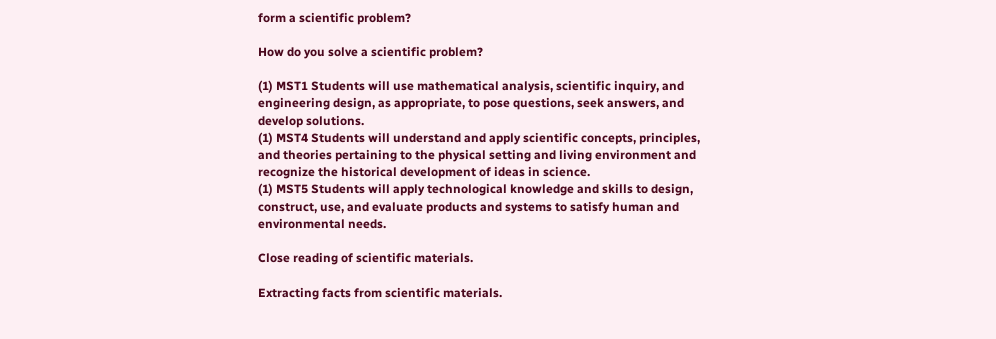form a scientific problem?

How do you solve a scientific problem?

(1) MST1 Students will use mathematical analysis, scientific inquiry, and engineering design, as appropriate, to pose questions, seek answers, and develop solutions.
(1) MST4 Students will understand and apply scientific concepts, principles, and theories pertaining to the physical setting and living environment and recognize the historical development of ideas in science.
(1) MST5 Students will apply technological knowledge and skills to design, construct, use, and evaluate products and systems to satisfy human and environmental needs.

Close reading of scientific materials.

Extracting facts from scientific materials.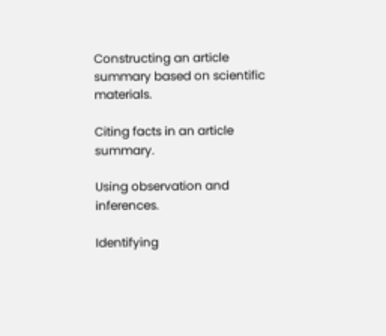Constructing an article summary based on scientific materials.

Citing facts in an article summary.

Using observation and inferences.

Identifying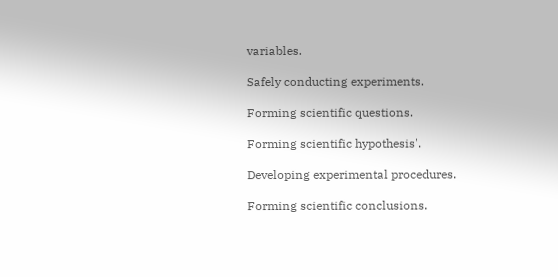variables.

Safely conducting experiments.

Forming scientific questions.

Forming scientific hypothesis'.

Developing experimental procedures.

Forming scientific conclusions.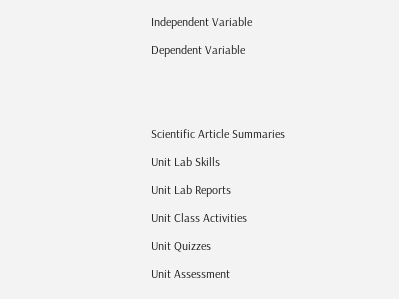Independent Variable

Dependent Variable





Scientific Article Summaries

Unit Lab Skills

Unit Lab Reports

Unit Class Activities

Unit Quizzes

Unit Assessment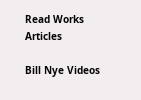Read Works Articles

Bill Nye Videos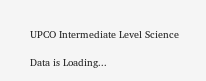UPCO Intermediate Level Science

Data is Loading...